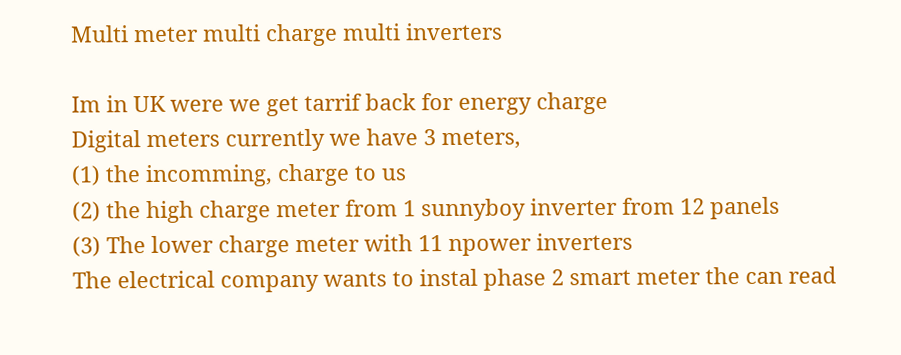Multi meter multi charge multi inverters

Im in UK were we get tarrif back for energy charge
Digital meters currently we have 3 meters,
(1) the incomming, charge to us
(2) the high charge meter from 1 sunnyboy inverter from 12 panels
(3) The lower charge meter with 11 npower inverters
The electrical company wants to instal phase 2 smart meter the can read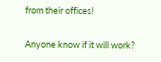from their offices!

Anyone know if it will work?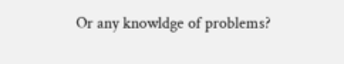Or any knowldge of problems?